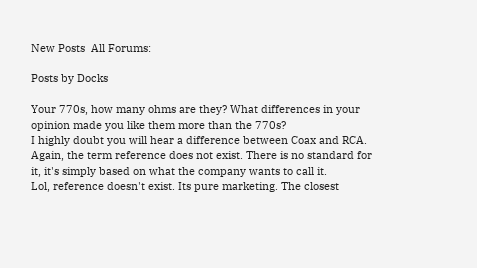New Posts  All Forums:

Posts by Docks

Your 770s, how many ohms are they? What differences in your opinion made you like them more than the 770s?
I highly doubt you will hear a difference between Coax and RCA. Again, the term reference does not exist. There is no standard for it, it's simply based on what the company wants to call it.
Lol, reference doesn't exist. Its pure marketing. The closest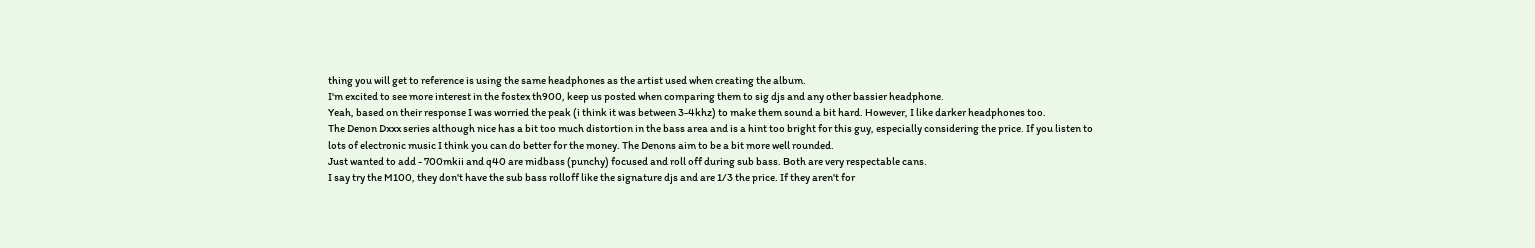thing you will get to reference is using the same headphones as the artist used when creating the album.
I'm excited to see more interest in the fostex th900, keep us posted when comparing them to sig djs and any other bassier headphone.
Yeah, based on their response I was worried the peak (i think it was between 3-4khz) to make them sound a bit hard. However, I like darker headphones too.
The Denon Dxxx series although nice has a bit too much distortion in the bass area and is a hint too bright for this guy, especially considering the price. If you listen to lots of electronic music I think you can do better for the money. The Denons aim to be a bit more well rounded.
Just wanted to add - 700mkii and q40 are midbass (punchy) focused and roll off during sub bass. Both are very respectable cans.
I say try the M100, they don't have the sub bass rolloff like the signature djs and are 1/3 the price. If they aren't for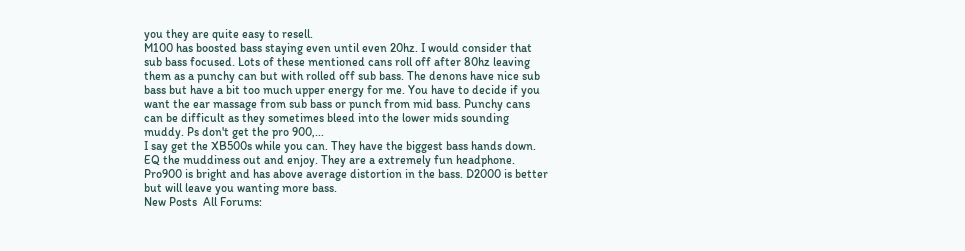you they are quite easy to resell.
M100 has boosted bass staying even until even 20hz. I would consider that sub bass focused. Lots of these mentioned cans roll off after 80hz leaving them as a punchy can but with rolled off sub bass. The denons have nice sub bass but have a bit too much upper energy for me. You have to decide if you want the ear massage from sub bass or punch from mid bass. Punchy cans can be difficult as they sometimes bleed into the lower mids sounding muddy. Ps don't get the pro 900,...
I say get the XB500s while you can. They have the biggest bass hands down. EQ the muddiness out and enjoy. They are a extremely fun headphone. Pro900 is bright and has above average distortion in the bass. D2000 is better but will leave you wanting more bass.
New Posts  All Forums: